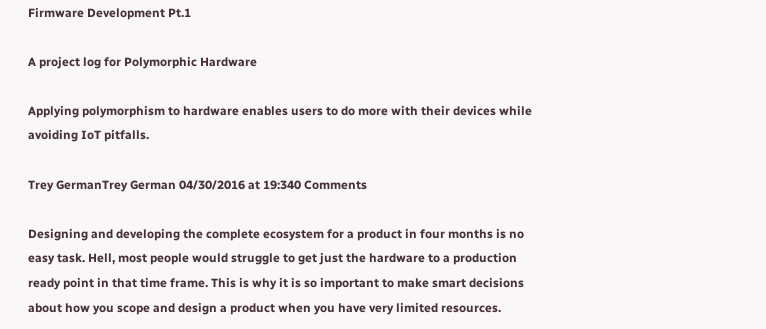Firmware Development Pt.1

A project log for Polymorphic Hardware

Applying polymorphism to hardware enables users to do more with their devices while avoiding IoT pitfalls.

Trey GermanTrey German 04/30/2016 at 19:340 Comments

Designing and developing the complete ecosystem for a product in four months is no easy task. Hell, most people would struggle to get just the hardware to a production ready point in that time frame. This is why it is so important to make smart decisions about how you scope and design a product when you have very limited resources.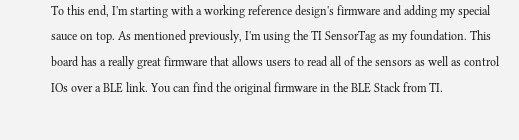To this end, I'm starting with a working reference design's firmware and adding my special sauce on top. As mentioned previously, I'm using the TI SensorTag as my foundation. This board has a really great firmware that allows users to read all of the sensors as well as control IOs over a BLE link. You can find the original firmware in the BLE Stack from TI.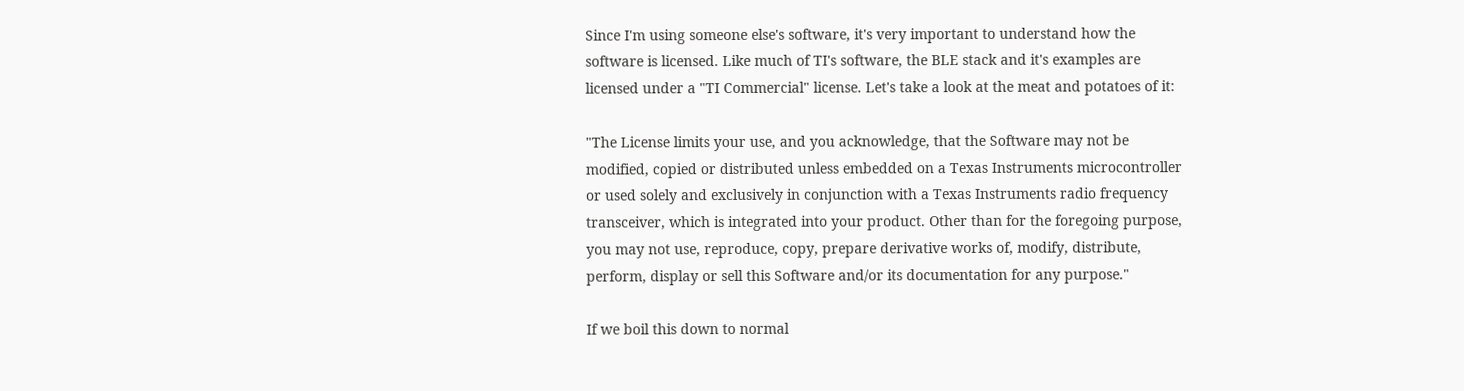Since I'm using someone else's software, it's very important to understand how the software is licensed. Like much of TI's software, the BLE stack and it's examples are licensed under a "TI Commercial" license. Let's take a look at the meat and potatoes of it:

"The License limits your use, and you acknowledge, that the Software may not be modified, copied or distributed unless embedded on a Texas Instruments microcontroller or used solely and exclusively in conjunction with a Texas Instruments radio frequency transceiver, which is integrated into your product. Other than for the foregoing purpose, you may not use, reproduce, copy, prepare derivative works of, modify, distribute, perform, display or sell this Software and/or its documentation for any purpose."

If we boil this down to normal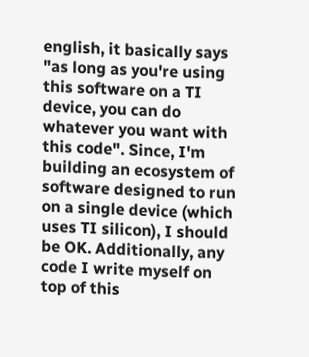english, it basically says "as long as you're using this software on a TI device, you can do whatever you want with this code". Since, I'm building an ecosystem of software designed to run on a single device (which uses TI silicon), I should be OK. Additionally, any code I write myself on top of this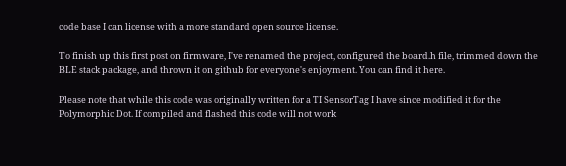code base I can license with a more standard open source license.

To finish up this first post on firmware, I've renamed the project, configured the board.h file, trimmed down the BLE stack package, and thrown it on github for everyone's enjoyment. You can find it here.

Please note that while this code was originally written for a TI SensorTag I have since modified it for the Polymorphic Dot. If compiled and flashed this code will not work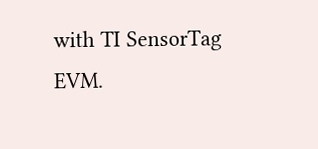with TI SensorTag EVM.